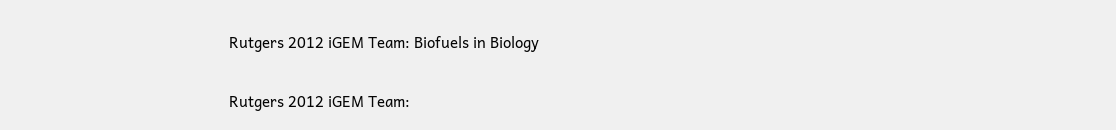Rutgers 2012 iGEM Team: Biofuels in Biology

Rutgers 2012 iGEM Team: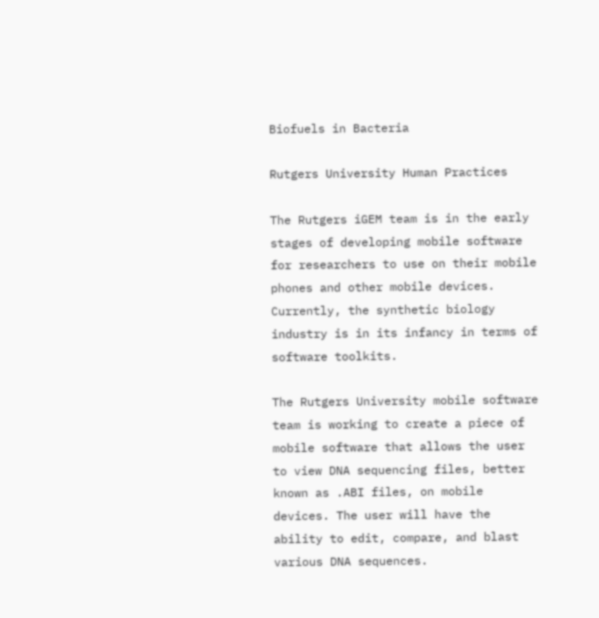Biofuels in Bacteria

Rutgers University Human Practices

The Rutgers iGEM team is in the early stages of developing mobile software for researchers to use on their mobile phones and other mobile devices.  Currently, the synthetic biology industry is in its infancy in terms of software toolkits.

The Rutgers University mobile software team is working to create a piece of mobile software that allows the user to view DNA sequencing files, better known as .ABI files, on mobile devices. The user will have the ability to edit, compare, and blast various DNA sequences.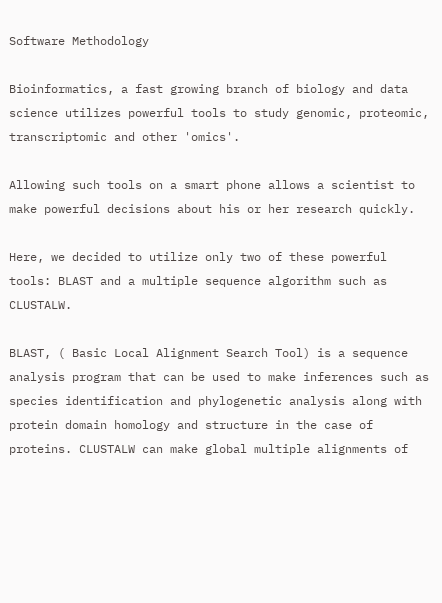Software Methodology

Bioinformatics, a fast growing branch of biology and data science utilizes powerful tools to study genomic, proteomic, transcriptomic and other 'omics'.

Allowing such tools on a smart phone allows a scientist to make powerful decisions about his or her research quickly.

Here, we decided to utilize only two of these powerful tools: BLAST and a multiple sequence algorithm such as CLUSTALW.

BLAST, ( Basic Local Alignment Search Tool) is a sequence analysis program that can be used to make inferences such as species identification and phylogenetic analysis along with protein domain homology and structure in the case of proteins. CLUSTALW can make global multiple alignments of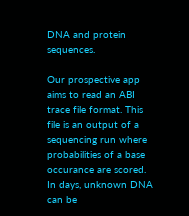DNA and protein sequences.

Our prospective app aims to read an ABI trace file format. This file is an output of a sequencing run where probabilities of a base occurance are scored. In days, unknown DNA can be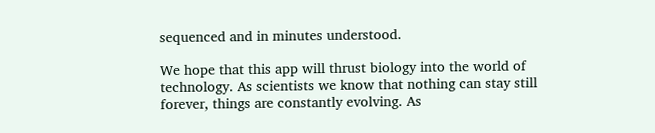sequenced and in minutes understood.

We hope that this app will thrust biology into the world of technology. As scientists we know that nothing can stay still forever, things are constantly evolving. As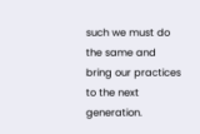such we must do the same and bring our practices to the next generation.